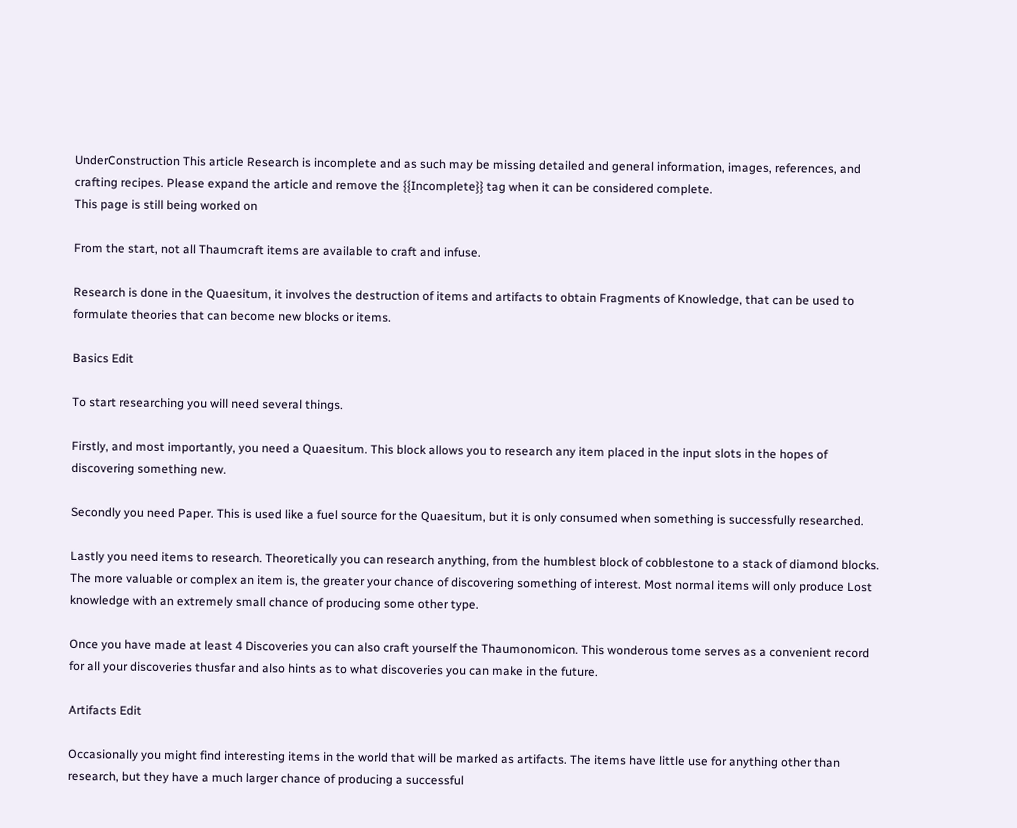UnderConstruction This article Research is incomplete and as such may be missing detailed and general information, images, references, and crafting recipes. Please expand the article and remove the {{Incomplete}} tag when it can be considered complete.
This page is still being worked on

From the start, not all Thaumcraft items are available to craft and infuse.

Research is done in the Quaesitum, it involves the destruction of items and artifacts to obtain Fragments of Knowledge, that can be used to formulate theories that can become new blocks or items.

Basics Edit

To start researching you will need several things.

Firstly, and most importantly, you need a Quaesitum. This block allows you to research any item placed in the input slots in the hopes of discovering something new.

Secondly you need Paper. This is used like a fuel source for the Quaesitum, but it is only consumed when something is successfully researched.

Lastly you need items to research. Theoretically you can research anything, from the humblest block of cobblestone to a stack of diamond blocks. The more valuable or complex an item is, the greater your chance of discovering something of interest. Most normal items will only produce Lost knowledge with an extremely small chance of producing some other type.

Once you have made at least 4 Discoveries you can also craft yourself the Thaumonomicon. This wonderous tome serves as a convenient record for all your discoveries thusfar and also hints as to what discoveries you can make in the future.

Artifacts Edit

Occasionally you might find interesting items in the world that will be marked as artifacts. The items have little use for anything other than research, but they have a much larger chance of producing a successful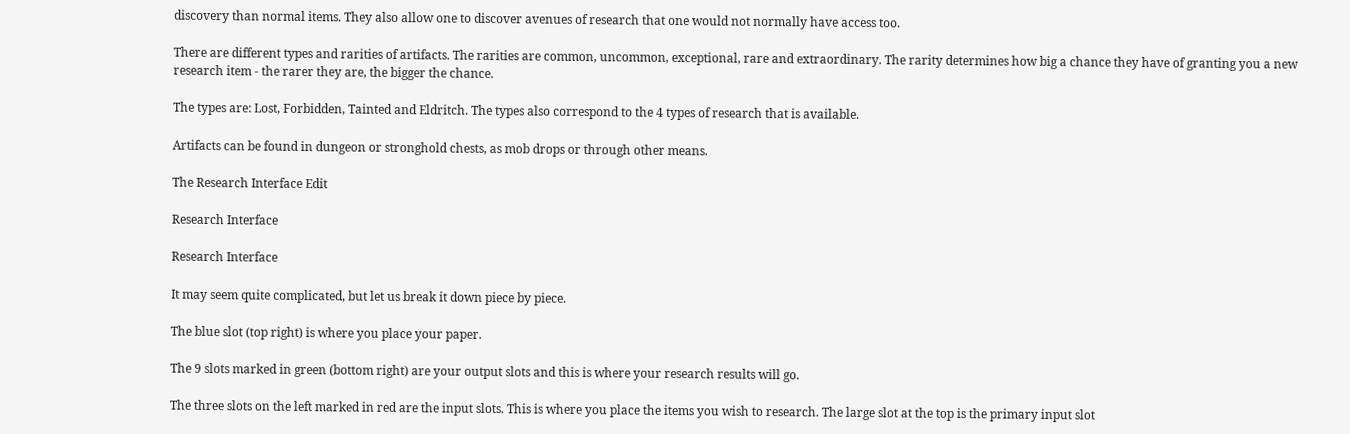discovery than normal items. They also allow one to discover avenues of research that one would not normally have access too.

There are different types and rarities of artifacts. The rarities are common, uncommon, exceptional, rare and extraordinary. The rarity determines how big a chance they have of granting you a new research item - the rarer they are, the bigger the chance.

The types are: Lost, Forbidden, Tainted and Eldritch. The types also correspond to the 4 types of research that is available.

Artifacts can be found in dungeon or stronghold chests, as mob drops or through other means.

The Research Interface Edit

Research Interface

Research Interface

It may seem quite complicated, but let us break it down piece by piece.

The blue slot (top right) is where you place your paper.

The 9 slots marked in green (bottom right) are your output slots and this is where your research results will go.

The three slots on the left marked in red are the input slots. This is where you place the items you wish to research. The large slot at the top is the primary input slot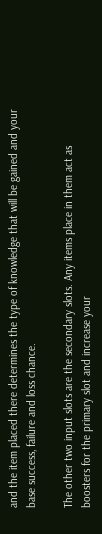and the item placed there determines the type of knowledge that will be gained and your base success, failure and loss chance.

The other two input slots are the secondary slots. Any items place in them act as boosters for the primary slot and increase your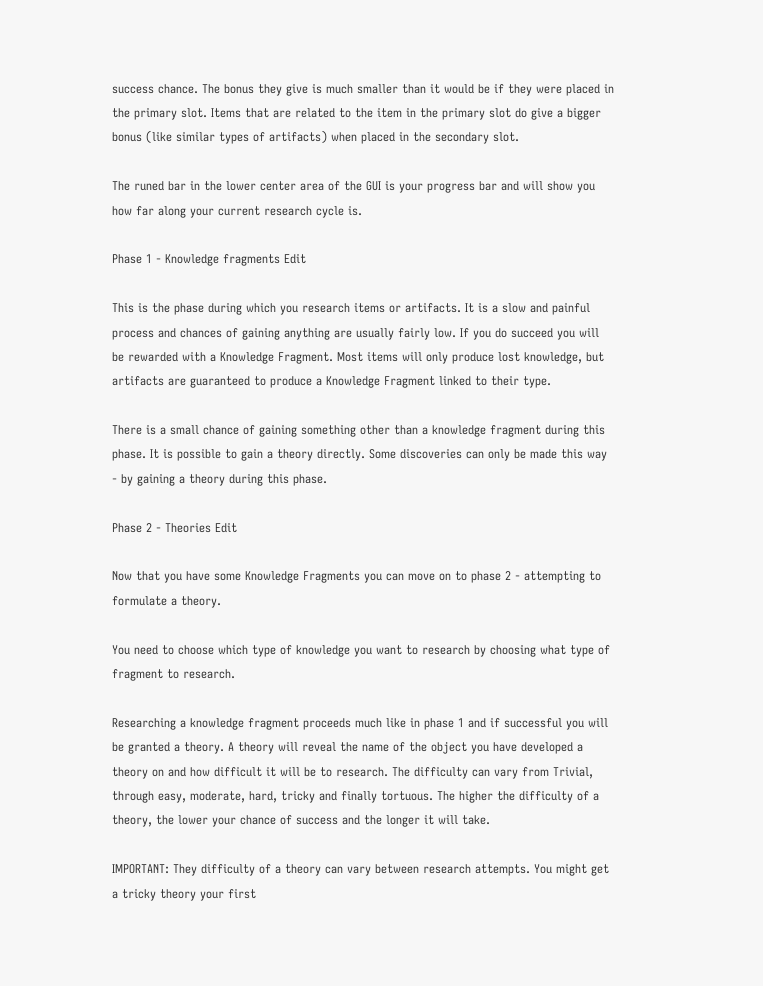success chance. The bonus they give is much smaller than it would be if they were placed in the primary slot. Items that are related to the item in the primary slot do give a bigger bonus (like similar types of artifacts) when placed in the secondary slot.

The runed bar in the lower center area of the GUI is your progress bar and will show you how far along your current research cycle is.

Phase 1 - Knowledge fragments Edit

This is the phase during which you research items or artifacts. It is a slow and painful process and chances of gaining anything are usually fairly low. If you do succeed you will be rewarded with a Knowledge Fragment. Most items will only produce lost knowledge, but artifacts are guaranteed to produce a Knowledge Fragment linked to their type.

There is a small chance of gaining something other than a knowledge fragment during this phase. It is possible to gain a theory directly. Some discoveries can only be made this way - by gaining a theory during this phase.

Phase 2 - Theories Edit

Now that you have some Knowledge Fragments you can move on to phase 2 - attempting to formulate a theory.

You need to choose which type of knowledge you want to research by choosing what type of fragment to research.

Researching a knowledge fragment proceeds much like in phase 1 and if successful you will be granted a theory. A theory will reveal the name of the object you have developed a theory on and how difficult it will be to research. The difficulty can vary from Trivial, through easy, moderate, hard, tricky and finally tortuous. The higher the difficulty of a theory, the lower your chance of success and the longer it will take.

IMPORTANT: They difficulty of a theory can vary between research attempts. You might get a tricky theory your first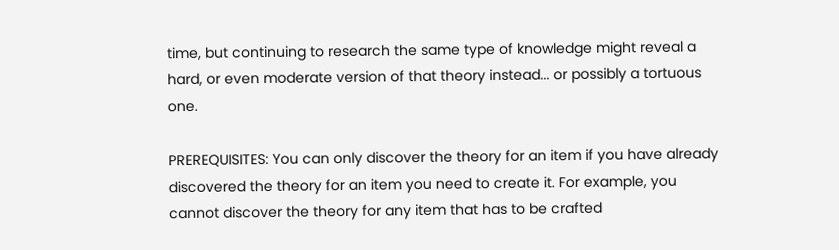time, but continuing to research the same type of knowledge might reveal a hard, or even moderate version of that theory instead... or possibly a tortuous one.

PREREQUISITES: You can only discover the theory for an item if you have already discovered the theory for an item you need to create it. For example, you cannot discover the theory for any item that has to be crafted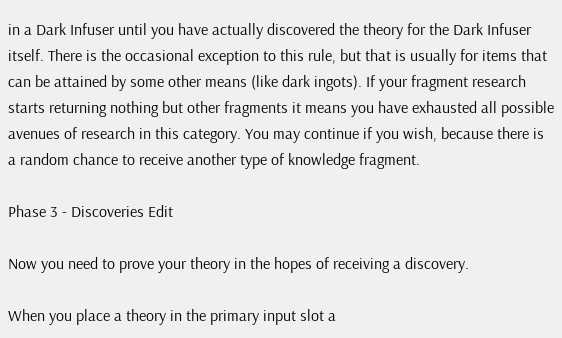in a Dark Infuser until you have actually discovered the theory for the Dark Infuser itself. There is the occasional exception to this rule, but that is usually for items that can be attained by some other means (like dark ingots). If your fragment research starts returning nothing but other fragments it means you have exhausted all possible avenues of research in this category. You may continue if you wish, because there is a random chance to receive another type of knowledge fragment.

Phase 3 - Discoveries Edit

Now you need to prove your theory in the hopes of receiving a discovery.

When you place a theory in the primary input slot a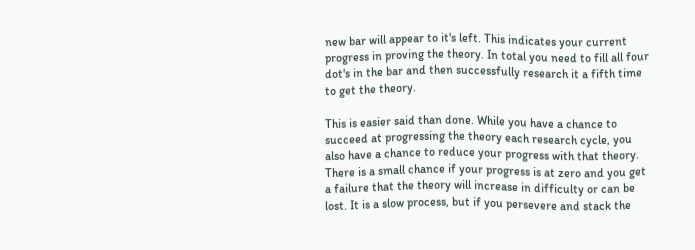new bar will appear to it's left. This indicates your current progress in proving the theory. In total you need to fill all four dot's in the bar and then successfully research it a fifth time to get the theory.

This is easier said than done. While you have a chance to succeed at progressing the theory each research cycle, you also have a chance to reduce your progress with that theory. There is a small chance if your progress is at zero and you get a failure that the theory will increase in difficulty or can be lost. It is a slow process, but if you persevere and stack the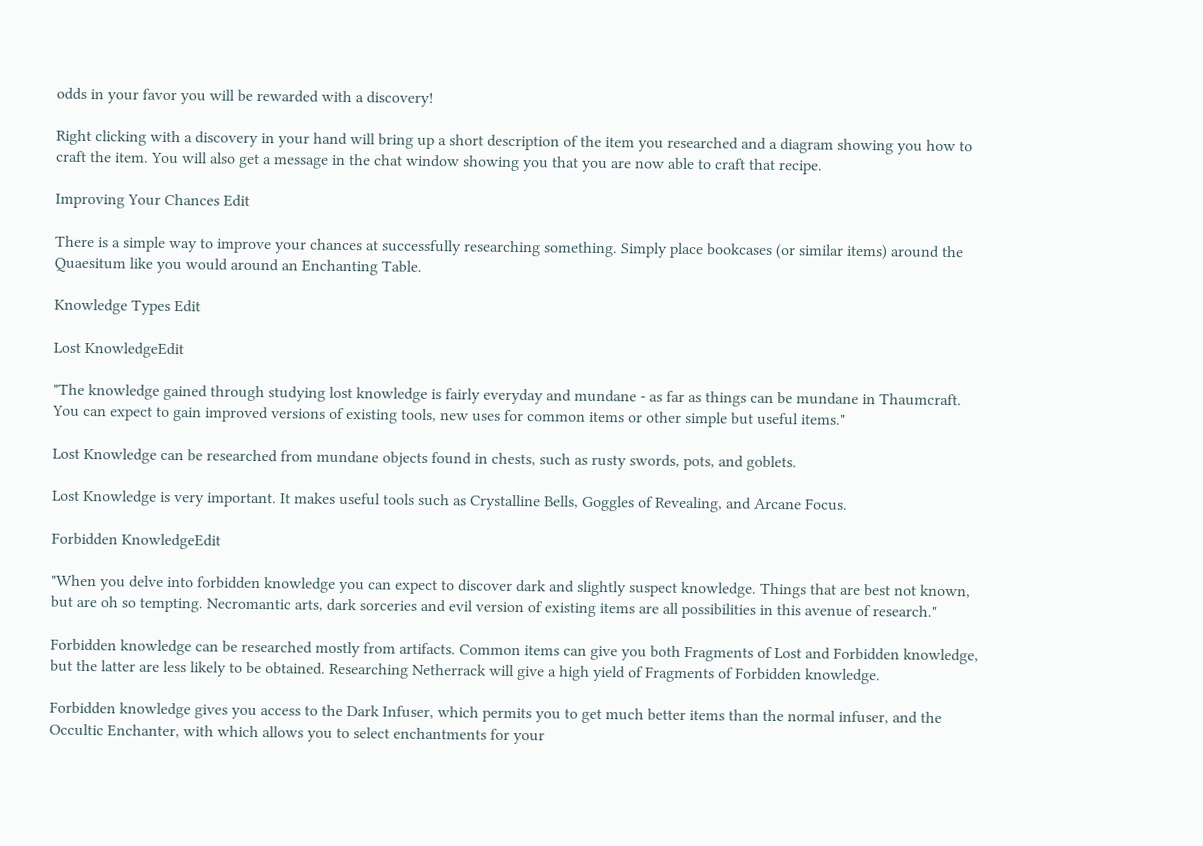odds in your favor you will be rewarded with a discovery!

Right clicking with a discovery in your hand will bring up a short description of the item you researched and a diagram showing you how to craft the item. You will also get a message in the chat window showing you that you are now able to craft that recipe.

Improving Your Chances Edit

There is a simple way to improve your chances at successfully researching something. Simply place bookcases (or similar items) around the Quaesitum like you would around an Enchanting Table.

Knowledge Types Edit

Lost KnowledgeEdit

"The knowledge gained through studying lost knowledge is fairly everyday and mundane - as far as things can be mundane in Thaumcraft. You can expect to gain improved versions of existing tools, new uses for common items or other simple but useful items."

Lost Knowledge can be researched from mundane objects found in chests, such as rusty swords, pots, and goblets.

Lost Knowledge is very important. It makes useful tools such as Crystalline Bells, Goggles of Revealing, and Arcane Focus.

Forbidden KnowledgeEdit

"When you delve into forbidden knowledge you can expect to discover dark and slightly suspect knowledge. Things that are best not known, but are oh so tempting. Necromantic arts, dark sorceries and evil version of existing items are all possibilities in this avenue of research."

Forbidden knowledge can be researched mostly from artifacts. Common items can give you both Fragments of Lost and Forbidden knowledge, but the latter are less likely to be obtained. Researching Netherrack will give a high yield of Fragments of Forbidden knowledge.

Forbidden knowledge gives you access to the Dark Infuser, which permits you to get much better items than the normal infuser, and the Occultic Enchanter, with which allows you to select enchantments for your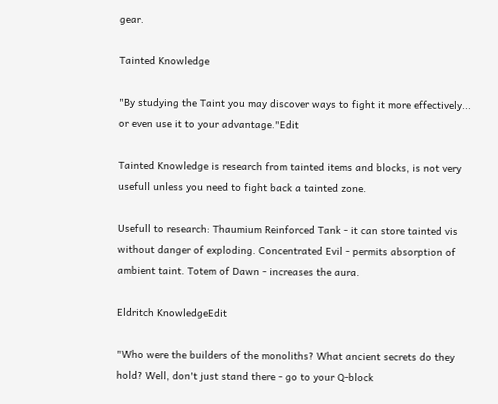gear.

Tainted Knowledge

"By studying the Taint you may discover ways to fight it more effectively... or even use it to your advantage."Edit

Tainted Knowledge is research from tainted items and blocks, is not very usefull unless you need to fight back a tainted zone.

Usefull to research: Thaumium Reinforced Tank - it can store tainted vis without danger of exploding. Concentrated Evil - permits absorption of ambient taint. Totem of Dawn - increases the aura.

Eldritch KnowledgeEdit

"Who were the builders of the monoliths? What ancient secrets do they hold? Well, don't just stand there - go to your Q-block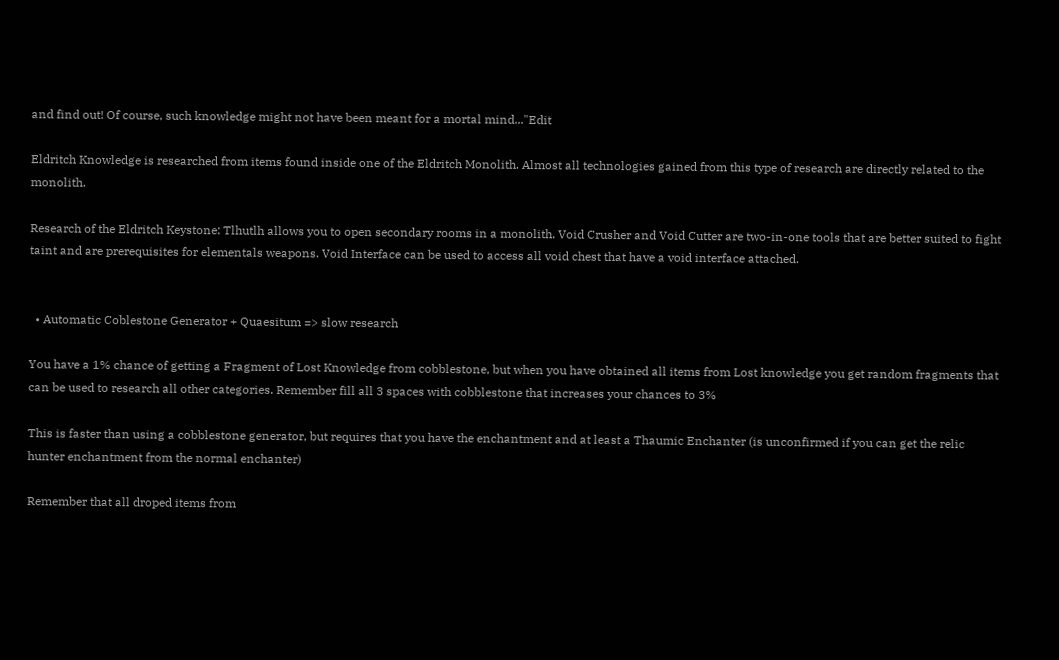and find out! Of course, such knowledge might not have been meant for a mortal mind..."Edit

Eldritch Knowledge is researched from items found inside one of the Eldritch Monolith. Almost all technologies gained from this type of research are directly related to the monolith.

Research of the Eldritch Keystone: Tlhutlh allows you to open secondary rooms in a monolith. Void Crusher and Void Cutter are two-in-one tools that are better suited to fight taint and are prerequisites for elementals weapons. Void Interface can be used to access all void chest that have a void interface attached.


  • Automatic Coblestone Generator + Quaesitum => slow research

You have a 1% chance of getting a Fragment of Lost Knowledge from cobblestone, but when you have obtained all items from Lost knowledge you get random fragments that can be used to research all other categories. Remember fill all 3 spaces with cobblestone that increases your chances to 3%

This is faster than using a cobblestone generator, but requires that you have the enchantment and at least a Thaumic Enchanter (is unconfirmed if you can get the relic hunter enchantment from the normal enchanter)

Remember that all droped items from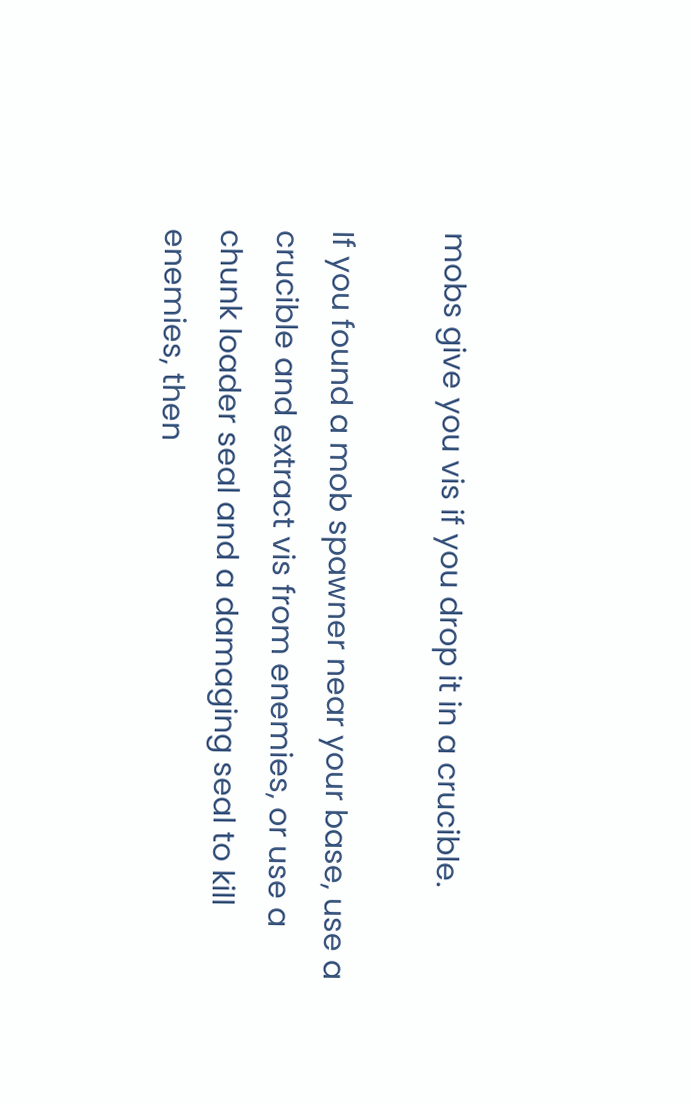mobs give you vis if you drop it in a crucible.

If you found a mob spawner near your base, use a crucible and extract vis from enemies, or use a chunk loader seal and a damaging seal to kill enemies, then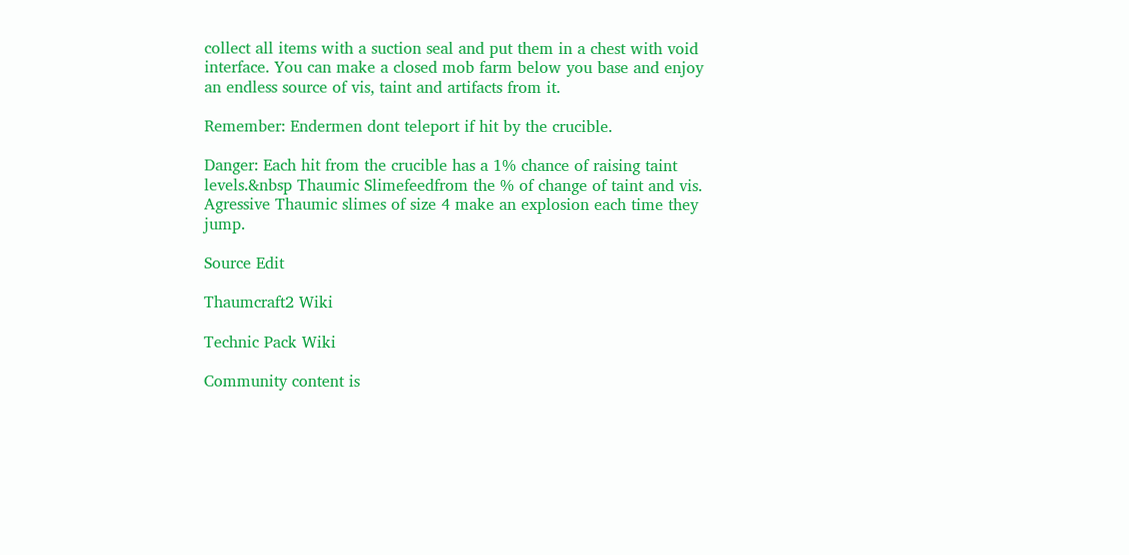collect all items with a suction seal and put them in a chest with void interface. You can make a closed mob farm below you base and enjoy an endless source of vis, taint and artifacts from it.

Remember: Endermen dont teleport if hit by the crucible.

Danger: Each hit from the crucible has a 1% chance of raising taint levels.&nbsp Thaumic Slimefeedfrom the % of change of taint and vis. Agressive Thaumic slimes of size 4 make an explosion each time they jump.

Source Edit

Thaumcraft2 Wiki

Technic Pack Wiki

Community content is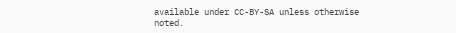available under CC-BY-SA unless otherwise noted.